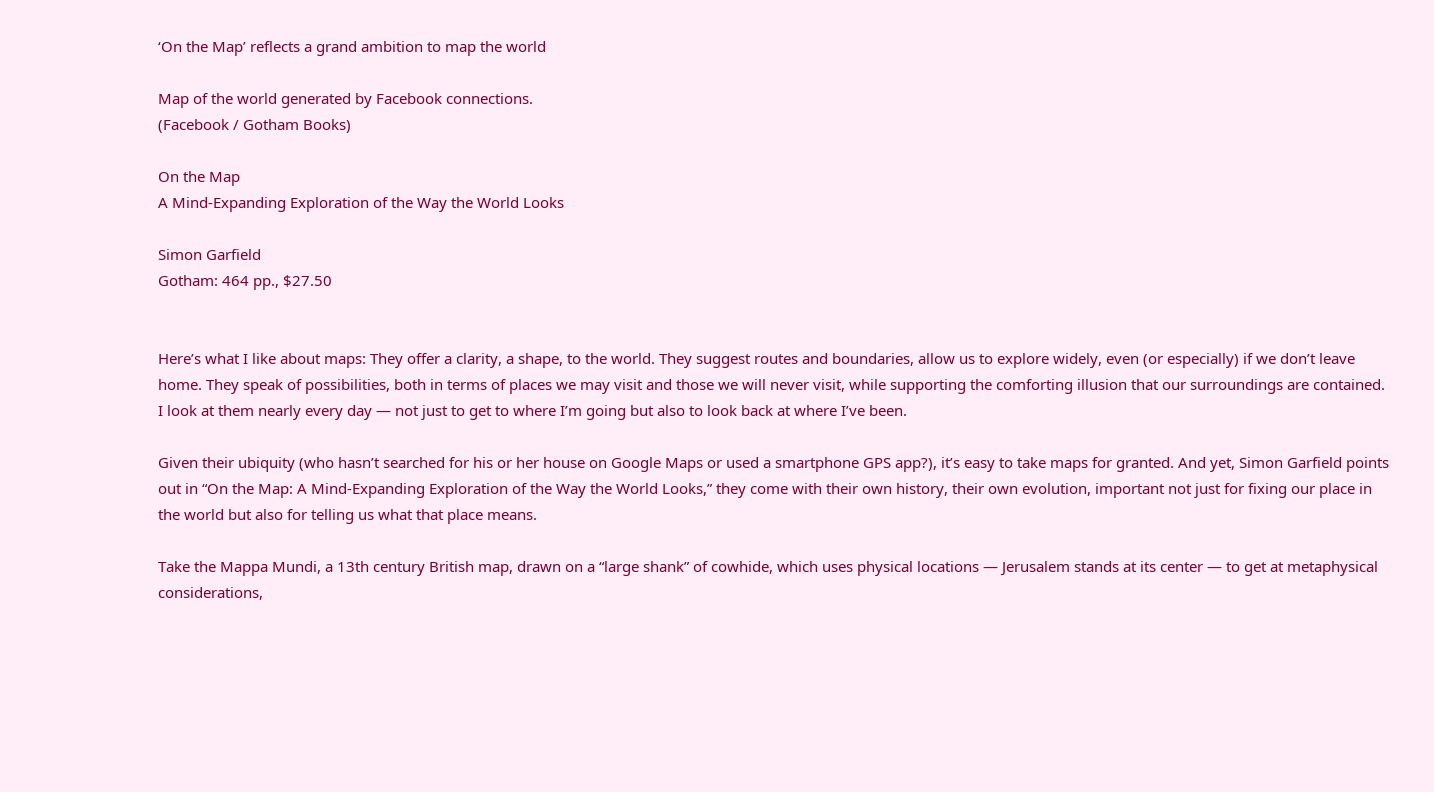‘On the Map’ reflects a grand ambition to map the world

Map of the world generated by Facebook connections.
(Facebook / Gotham Books)

On the Map
A Mind-Expanding Exploration of the Way the World Looks

Simon Garfield
Gotham: 464 pp., $27.50


Here’s what I like about maps: They offer a clarity, a shape, to the world. They suggest routes and boundaries, allow us to explore widely, even (or especially) if we don’t leave home. They speak of possibilities, both in terms of places we may visit and those we will never visit, while supporting the comforting illusion that our surroundings are contained. I look at them nearly every day — not just to get to where I’m going but also to look back at where I’ve been.

Given their ubiquity (who hasn’t searched for his or her house on Google Maps or used a smartphone GPS app?), it’s easy to take maps for granted. And yet, Simon Garfield points out in “On the Map: A Mind-Expanding Exploration of the Way the World Looks,” they come with their own history, their own evolution, important not just for fixing our place in the world but also for telling us what that place means.

Take the Mappa Mundi, a 13th century British map, drawn on a “large shank” of cowhide, which uses physical locations — Jerusalem stands at its center — to get at metaphysical considerations,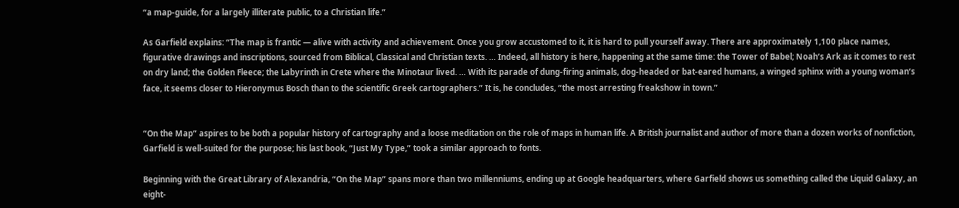“a map-guide, for a largely illiterate public, to a Christian life.”

As Garfield explains: “The map is frantic — alive with activity and achievement. Once you grow accustomed to it, it is hard to pull yourself away. There are approximately 1,100 place names, figurative drawings and inscriptions, sourced from Biblical, Classical and Christian texts. … Indeed, all history is here, happening at the same time: the Tower of Babel; Noah’s Ark as it comes to rest on dry land; the Golden Fleece; the Labyrinth in Crete where the Minotaur lived. … With its parade of dung-firing animals, dog-headed or bat-eared humans, a winged sphinx with a young woman’s face, it seems closer to Hieronymus Bosch than to the scientific Greek cartographers.” It is, he concludes, “the most arresting freakshow in town.”


“On the Map” aspires to be both a popular history of cartography and a loose meditation on the role of maps in human life. A British journalist and author of more than a dozen works of nonfiction, Garfield is well-suited for the purpose; his last book, “Just My Type,” took a similar approach to fonts.

Beginning with the Great Library of Alexandria, “On the Map” spans more than two millenniums, ending up at Google headquarters, where Garfield shows us something called the Liquid Galaxy, an eight-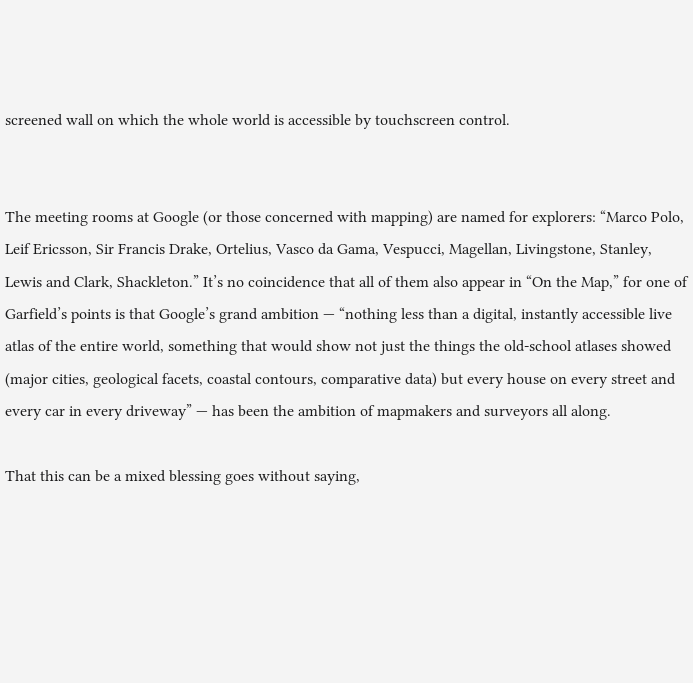screened wall on which the whole world is accessible by touchscreen control.


The meeting rooms at Google (or those concerned with mapping) are named for explorers: “Marco Polo, Leif Ericsson, Sir Francis Drake, Ortelius, Vasco da Gama, Vespucci, Magellan, Livingstone, Stanley, Lewis and Clark, Shackleton.” It’s no coincidence that all of them also appear in “On the Map,” for one of Garfield’s points is that Google’s grand ambition — “nothing less than a digital, instantly accessible live atlas of the entire world, something that would show not just the things the old-school atlases showed (major cities, geological facets, coastal contours, comparative data) but every house on every street and every car in every driveway” — has been the ambition of mapmakers and surveyors all along.

That this can be a mixed blessing goes without saying,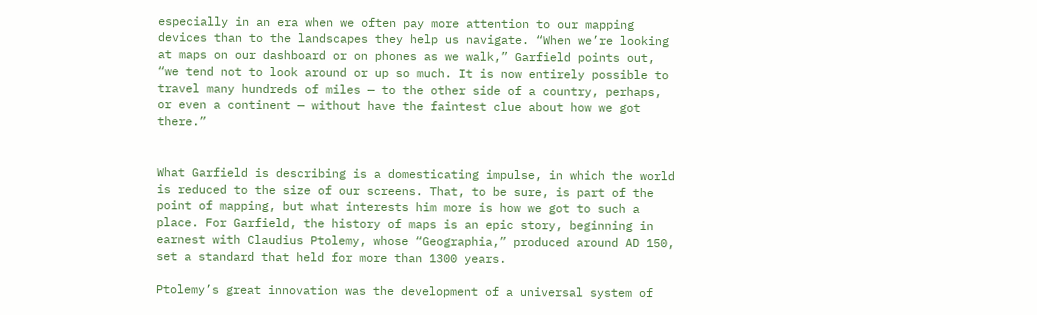especially in an era when we often pay more attention to our mapping devices than to the landscapes they help us navigate. “When we’re looking at maps on our dashboard or on phones as we walk,” Garfield points out, “we tend not to look around or up so much. It is now entirely possible to travel many hundreds of miles — to the other side of a country, perhaps, or even a continent — without have the faintest clue about how we got there.”


What Garfield is describing is a domesticating impulse, in which the world is reduced to the size of our screens. That, to be sure, is part of the point of mapping, but what interests him more is how we got to such a place. For Garfield, the history of maps is an epic story, beginning in earnest with Claudius Ptolemy, whose “Geographia,” produced around AD 150, set a standard that held for more than 1300 years.

Ptolemy’s great innovation was the development of a universal system of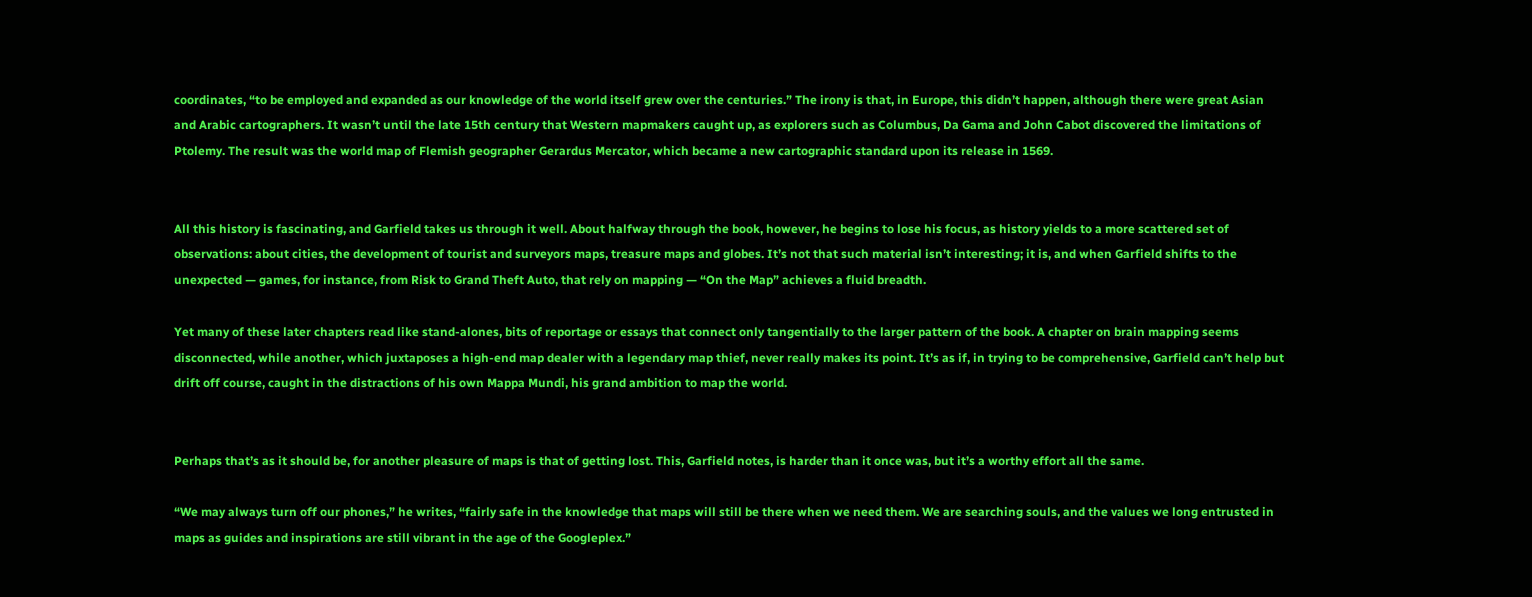coordinates, “to be employed and expanded as our knowledge of the world itself grew over the centuries.” The irony is that, in Europe, this didn’t happen, although there were great Asian and Arabic cartographers. It wasn’t until the late 15th century that Western mapmakers caught up, as explorers such as Columbus, Da Gama and John Cabot discovered the limitations of Ptolemy. The result was the world map of Flemish geographer Gerardus Mercator, which became a new cartographic standard upon its release in 1569.


All this history is fascinating, and Garfield takes us through it well. About halfway through the book, however, he begins to lose his focus, as history yields to a more scattered set of observations: about cities, the development of tourist and surveyors maps, treasure maps and globes. It’s not that such material isn’t interesting; it is, and when Garfield shifts to the unexpected — games, for instance, from Risk to Grand Theft Auto, that rely on mapping — “On the Map” achieves a fluid breadth.

Yet many of these later chapters read like stand-alones, bits of reportage or essays that connect only tangentially to the larger pattern of the book. A chapter on brain mapping seems disconnected, while another, which juxtaposes a high-end map dealer with a legendary map thief, never really makes its point. It’s as if, in trying to be comprehensive, Garfield can’t help but drift off course, caught in the distractions of his own Mappa Mundi, his grand ambition to map the world.


Perhaps that’s as it should be, for another pleasure of maps is that of getting lost. This, Garfield notes, is harder than it once was, but it’s a worthy effort all the same.

“We may always turn off our phones,” he writes, “fairly safe in the knowledge that maps will still be there when we need them. We are searching souls, and the values we long entrusted in maps as guides and inspirations are still vibrant in the age of the Googleplex.”